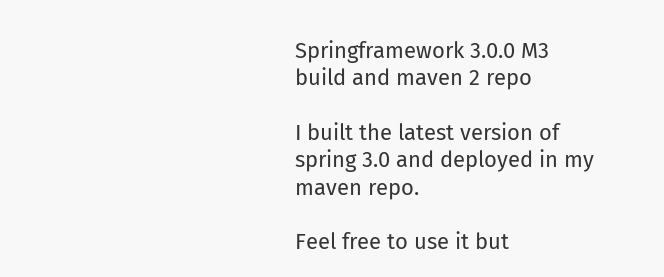Springframework 3.0.0 M3 build and maven 2 repo

I built the latest version of spring 3.0 and deployed in my maven repo.

Feel free to use it but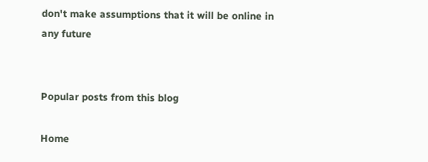don't make assumptions that it will be online in any future


Popular posts from this blog

Home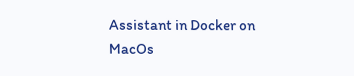Assistant in Docker on MacOs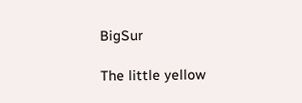BigSur

The little yellow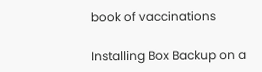book of vaccinations

Installing Box Backup on a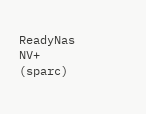ReadyNas NV+ (sparc)